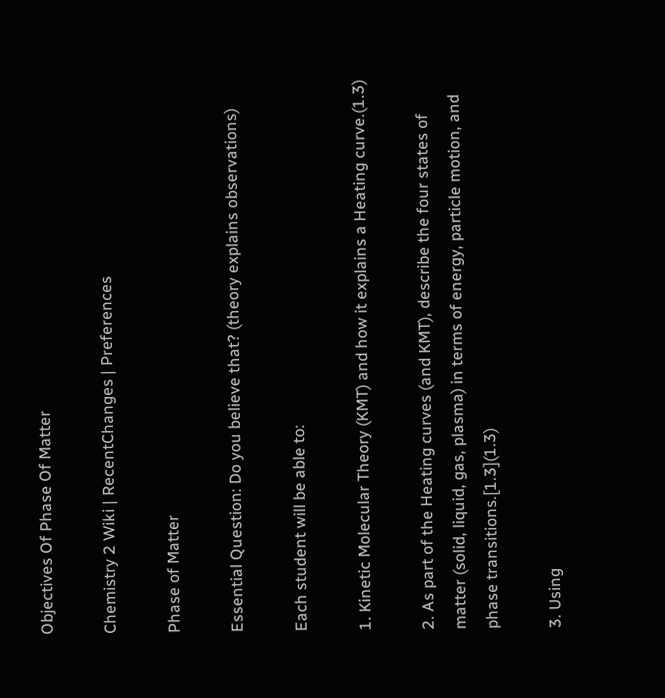Objectives Of Phase Of Matter

Chemistry 2 Wiki | RecentChanges | Preferences

Phase of Matter

Essential Question: Do you believe that? (theory explains observations)

Each student will be able to:

1. Kinetic Molecular Theory (KMT) and how it explains a Heating curve.(1.3)

2. As part of the Heating curves (and KMT), describe the four states of matter (solid, liquid, gas, plasma) in terms of energy, particle motion, and phase transitions.[1.3](1.3)

3. Using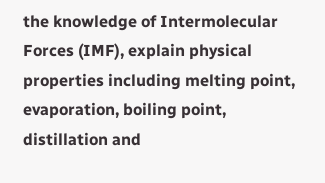the knowledge of Intermolecular Forces (IMF), explain physical properties including melting point, evaporation, boiling point, distillation and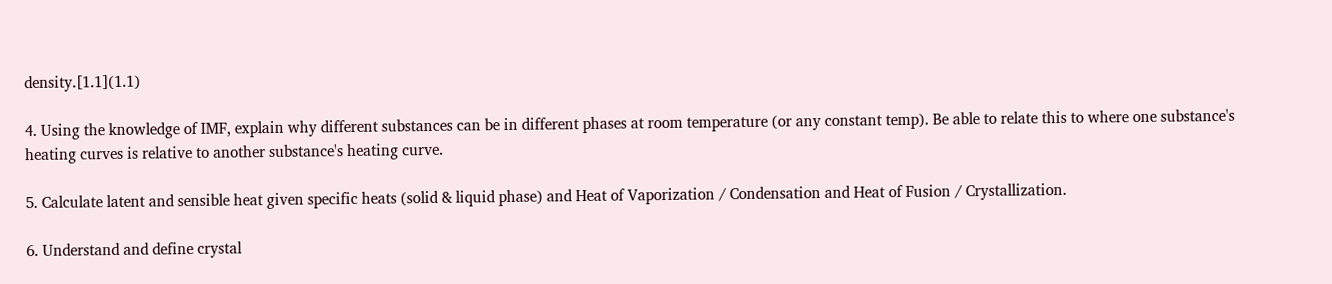density.[1.1](1.1)

4. Using the knowledge of IMF, explain why different substances can be in different phases at room temperature (or any constant temp). Be able to relate this to where one substance's heating curves is relative to another substance's heating curve.

5. Calculate latent and sensible heat given specific heats (solid & liquid phase) and Heat of Vaporization / Condensation and Heat of Fusion / Crystallization.

6. Understand and define crystal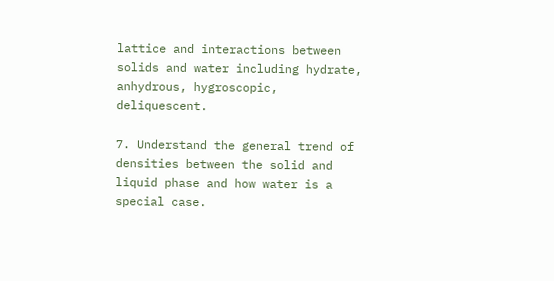lattice and interactions between solids and water including hydrate, anhydrous, hygroscopic, deliquescent.

7. Understand the general trend of densities between the solid and liquid phase and how water is a special case.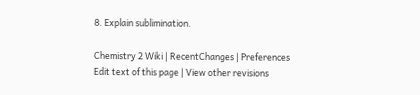8. Explain sublimination.

Chemistry 2 Wiki | RecentChanges | Preferences
Edit text of this page | View other revisions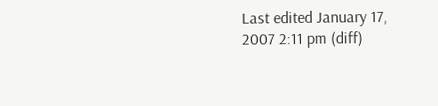Last edited January 17, 2007 2:11 pm (diff)